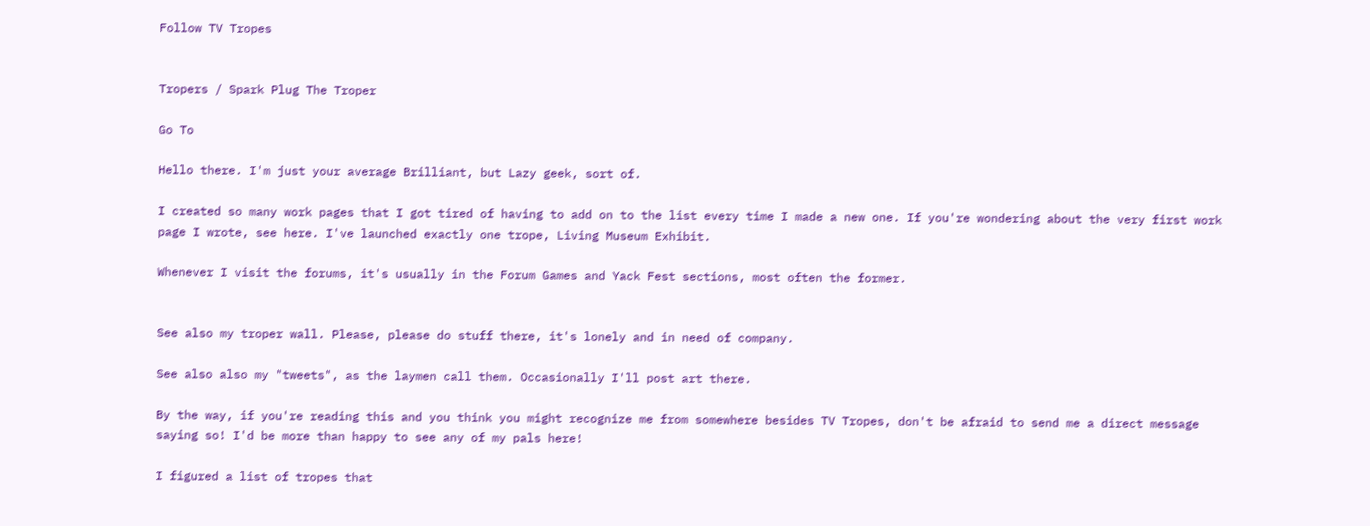Follow TV Tropes


Tropers / Spark Plug The Troper

Go To

Hello there. I'm just your average Brilliant, but Lazy geek, sort of.

I created so many work pages that I got tired of having to add on to the list every time I made a new one. If you're wondering about the very first work page I wrote, see here. I've launched exactly one trope, Living Museum Exhibit.

Whenever I visit the forums, it's usually in the Forum Games and Yack Fest sections, most often the former.


See also my troper wall. Please, please do stuff there, it's lonely and in need of company.

See also also my "tweets", as the laymen call them. Occasionally I'll post art there.

By the way, if you're reading this and you think you might recognize me from somewhere besides TV Tropes, don't be afraid to send me a direct message saying so! I'd be more than happy to see any of my pals here!

I figured a list of tropes that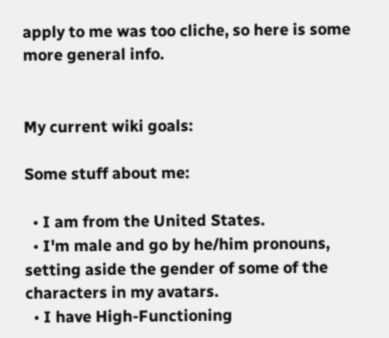apply to me was too cliche, so here is some more general info.


My current wiki goals:

Some stuff about me:

  • I am from the United States.
  • I'm male and go by he/him pronouns, setting aside the gender of some of the characters in my avatars.
  • I have High-Functioning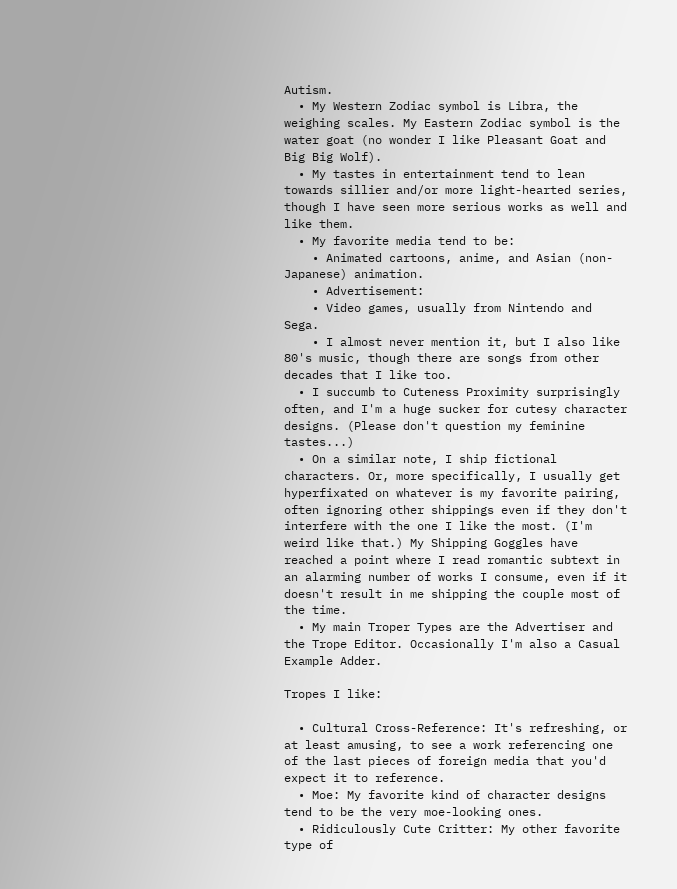Autism.
  • My Western Zodiac symbol is Libra, the weighing scales. My Eastern Zodiac symbol is the water goat (no wonder I like Pleasant Goat and Big Big Wolf).
  • My tastes in entertainment tend to lean towards sillier and/or more light-hearted series, though I have seen more serious works as well and like them.
  • My favorite media tend to be:
    • Animated cartoons, anime, and Asian (non-Japanese) animation.
    • Advertisement:
    • Video games, usually from Nintendo and Sega.
    • I almost never mention it, but I also like 80's music, though there are songs from other decades that I like too.
  • I succumb to Cuteness Proximity surprisingly often, and I'm a huge sucker for cutesy character designs. (Please don't question my feminine tastes...)
  • On a similar note, I ship fictional characters. Or, more specifically, I usually get hyperfixated on whatever is my favorite pairing, often ignoring other shippings even if they don't interfere with the one I like the most. (I'm weird like that.) My Shipping Goggles have reached a point where I read romantic subtext in an alarming number of works I consume, even if it doesn't result in me shipping the couple most of the time.
  • My main Troper Types are the Advertiser and the Trope Editor. Occasionally I'm also a Casual Example Adder.

Tropes I like:

  • Cultural Cross-Reference: It's refreshing, or at least amusing, to see a work referencing one of the last pieces of foreign media that you'd expect it to reference.
  • Moe: My favorite kind of character designs tend to be the very moe-looking ones.
  • Ridiculously Cute Critter: My other favorite type of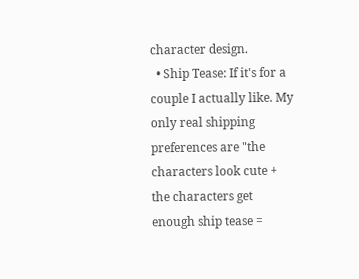character design.
  • Ship Tease: If it's for a couple I actually like. My only real shipping preferences are "the characters look cute + the characters get enough ship tease =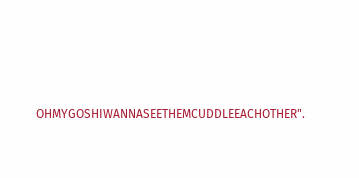OHMYGOSHIWANNASEETHEMCUDDLEEACHOTHER".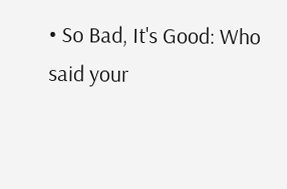• So Bad, It's Good: Who said your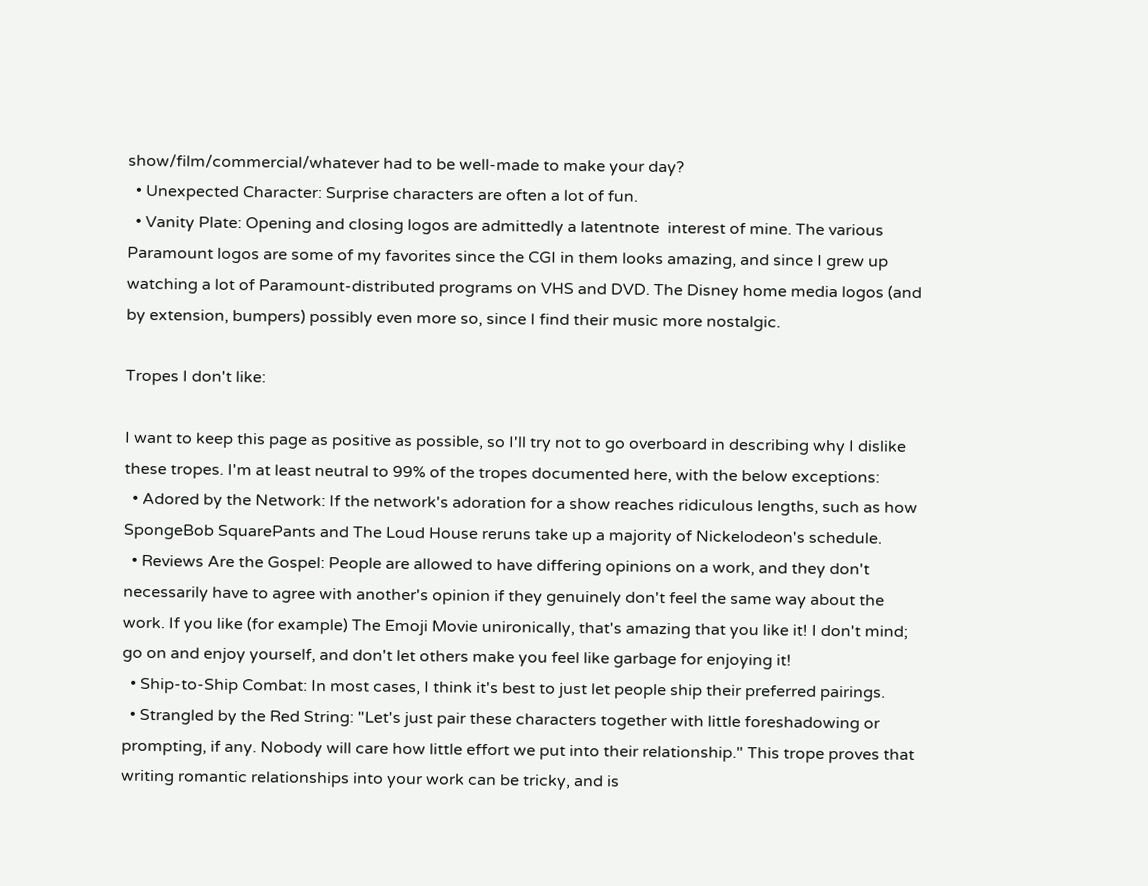show/film/commercial/whatever had to be well-made to make your day?
  • Unexpected Character: Surprise characters are often a lot of fun.
  • Vanity Plate: Opening and closing logos are admittedly a latentnote  interest of mine. The various Paramount logos are some of my favorites since the CGI in them looks amazing, and since I grew up watching a lot of Paramount-distributed programs on VHS and DVD. The Disney home media logos (and by extension, bumpers) possibly even more so, since I find their music more nostalgic.

Tropes I don't like:

I want to keep this page as positive as possible, so I'll try not to go overboard in describing why I dislike these tropes. I'm at least neutral to 99% of the tropes documented here, with the below exceptions:
  • Adored by the Network: If the network's adoration for a show reaches ridiculous lengths, such as how SpongeBob SquarePants and The Loud House reruns take up a majority of Nickelodeon's schedule.
  • Reviews Are the Gospel: People are allowed to have differing opinions on a work, and they don't necessarily have to agree with another's opinion if they genuinely don't feel the same way about the work. If you like (for example) The Emoji Movie unironically, that's amazing that you like it! I don't mind; go on and enjoy yourself, and don't let others make you feel like garbage for enjoying it!
  • Ship-to-Ship Combat: In most cases, I think it's best to just let people ship their preferred pairings.
  • Strangled by the Red String: "Let's just pair these characters together with little foreshadowing or prompting, if any. Nobody will care how little effort we put into their relationship." This trope proves that writing romantic relationships into your work can be tricky, and is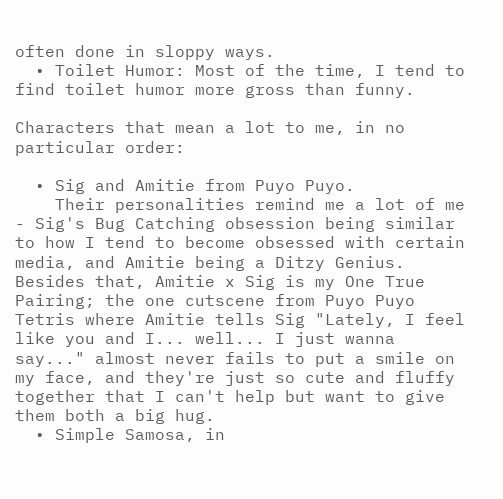often done in sloppy ways.
  • Toilet Humor: Most of the time, I tend to find toilet humor more gross than funny.

Characters that mean a lot to me, in no particular order:

  • Sig and Amitie from Puyo Puyo.
    Their personalities remind me a lot of me - Sig's Bug Catching obsession being similar to how I tend to become obsessed with certain media, and Amitie being a Ditzy Genius. Besides that, Amitie x Sig is my One True Pairing; the one cutscene from Puyo Puyo Tetris where Amitie tells Sig "Lately, I feel like you and I... well... I just wanna say..." almost never fails to put a smile on my face, and they're just so cute and fluffy together that I can't help but want to give them both a big hug.
  • Simple Samosa, in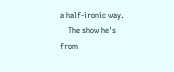a half-ironic way.
    The show he's from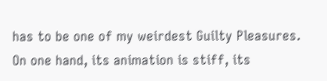has to be one of my weirdest Guilty Pleasures. On one hand, its animation is stiff, its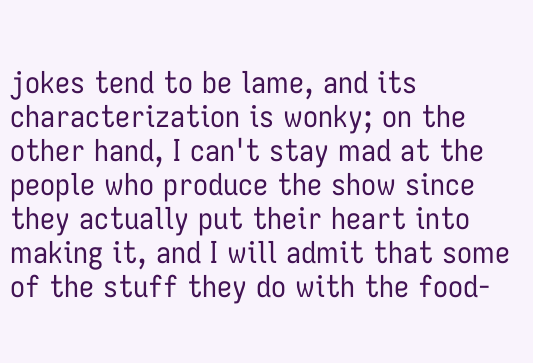jokes tend to be lame, and its characterization is wonky; on the other hand, I can't stay mad at the people who produce the show since they actually put their heart into making it, and I will admit that some of the stuff they do with the food-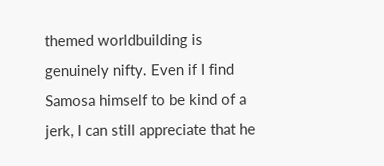themed worldbuilding is genuinely nifty. Even if I find Samosa himself to be kind of a jerk, I can still appreciate that he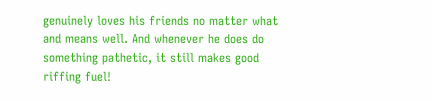genuinely loves his friends no matter what and means well. And whenever he does do something pathetic, it still makes good riffing fuel!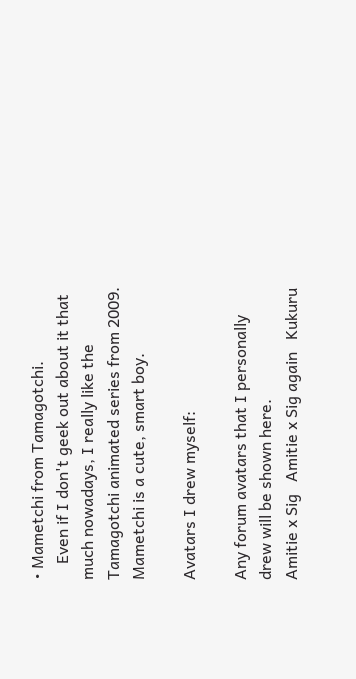• Mametchi from Tamagotchi.
    Even if I don't geek out about it that much nowadays, I really like the Tamagotchi animated series from 2009. Mametchi is a cute, smart boy.

Avatars I drew myself:

Any forum avatars that I personally drew will be shown here.
Amitie x Sig   Amitie x Sig again   Kukuru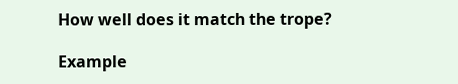How well does it match the trope?

Example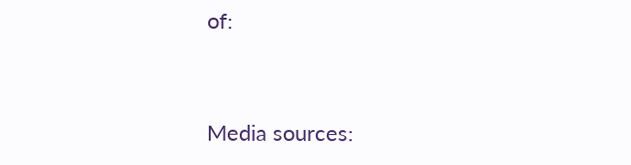of:


Media sources: